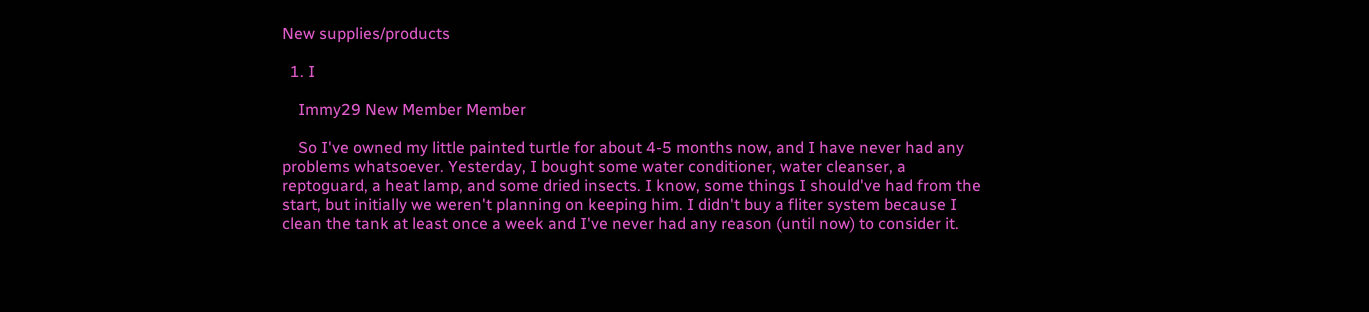New supplies/products

  1. I

    Immy29 New Member Member

    So I've owned my little painted turtle for about 4-5 months now, and I have never had any problems whatsoever. Yesterday, I bought some water conditioner, water cleanser, a reptoguard, a heat lamp, and some dried insects. I know, some things I should've had from the start, but initially we weren't planning on keeping him. I didn't buy a fliter system because I clean the tank at least once a week and I've never had any reason (until now) to consider it.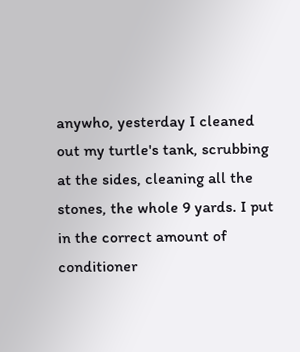anywho, yesterday I cleaned out my turtle's tank, scrubbing at the sides, cleaning all the stones, the whole 9 yards. I put in the correct amount of conditioner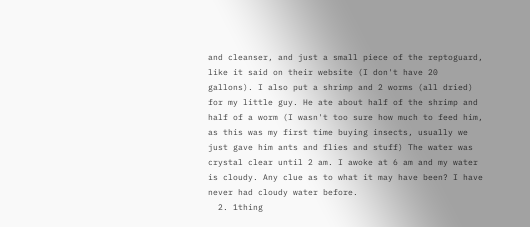and cleanser, and just a small piece of the reptoguard, like it said on their website (I don't have 20 gallons). I also put a shrimp and 2 worms (all dried) for my little guy. He ate about half of the shrimp and half of a worm (I wasn't too sure how much to feed him, as this was my first time buying insects, usually we just gave him ants and flies and stuff) The water was crystal clear until 2 am. I awoke at 6 am and my water is cloudy. Any clue as to what it may have been? I have never had cloudy water before.
  2. 1thing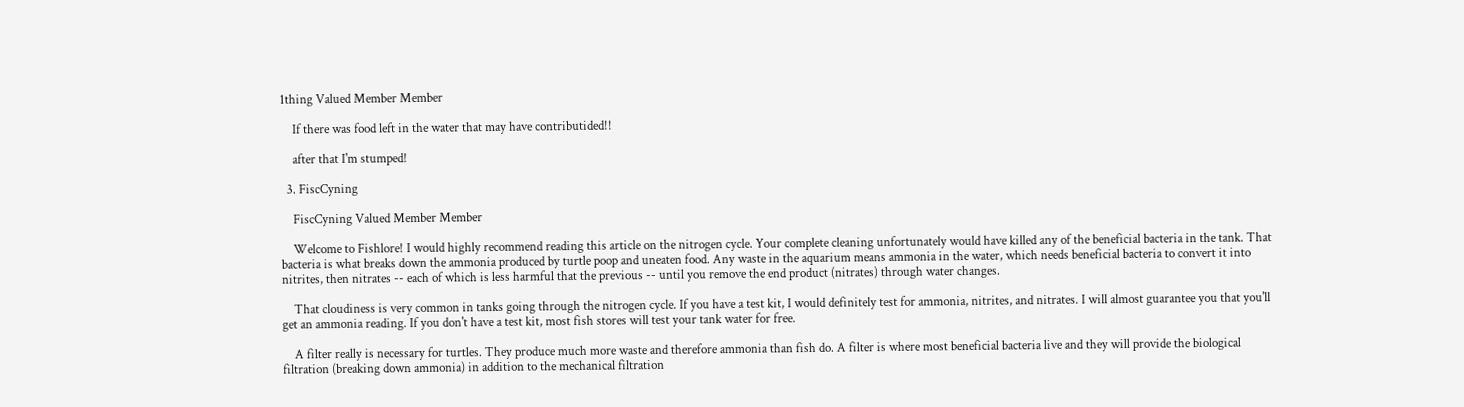1thing Valued Member Member

    If there was food left in the water that may have contributided!!

    after that I'm stumped!

  3. FiscCyning

    FiscCyning Valued Member Member

    Welcome to Fishlore! I would highly recommend reading this article on the nitrogen cycle. Your complete cleaning unfortunately would have killed any of the beneficial bacteria in the tank. That bacteria is what breaks down the ammonia produced by turtle poop and uneaten food. Any waste in the aquarium means ammonia in the water, which needs beneficial bacteria to convert it into nitrites, then nitrates -- each of which is less harmful that the previous -- until you remove the end product (nitrates) through water changes.

    That cloudiness is very common in tanks going through the nitrogen cycle. If you have a test kit, I would definitely test for ammonia, nitrites, and nitrates. I will almost guarantee you that you'll get an ammonia reading. If you don't have a test kit, most fish stores will test your tank water for free.

    A filter really is necessary for turtles. They produce much more waste and therefore ammonia than fish do. A filter is where most beneficial bacteria live and they will provide the biological filtration (breaking down ammonia) in addition to the mechanical filtration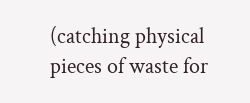(catching physical pieces of waste for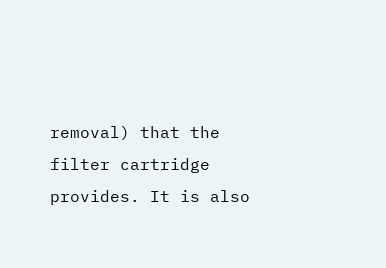removal) that the filter cartridge provides. It is also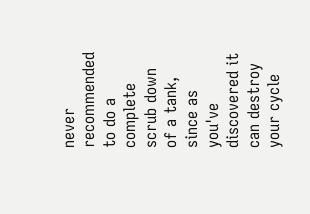never recommended to do a complete scrub down of a tank, since as you've discovered it can destroy your cycle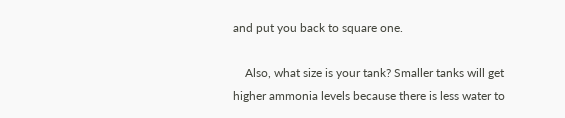and put you back to square one.

    Also, what size is your tank? Smaller tanks will get higher ammonia levels because there is less water to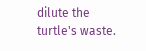dilute the turtle's waste.